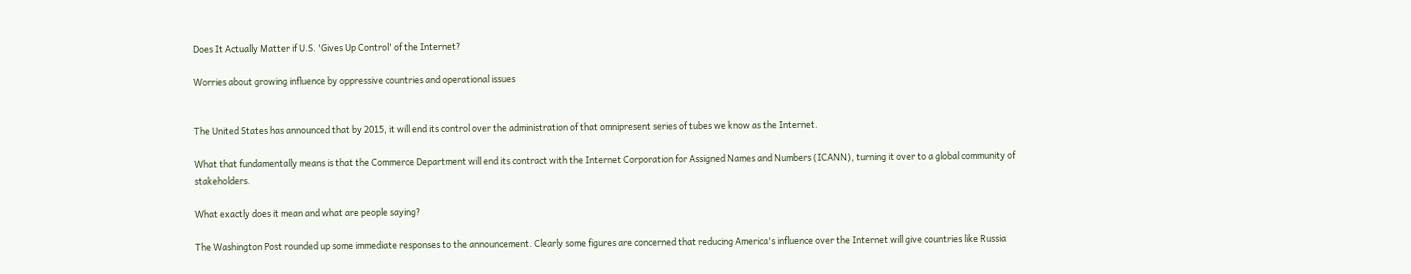Does It Actually Matter if U.S. 'Gives Up Control' of the Internet?

Worries about growing influence by oppressive countries and operational issues


The United States has announced that by 2015, it will end its control over the administration of that omnipresent series of tubes we know as the Internet.

What that fundamentally means is that the Commerce Department will end its contract with the Internet Corporation for Assigned Names and Numbers (ICANN), turning it over to a global community of stakeholders.

What exactly does it mean and what are people saying?

The Washington Post rounded up some immediate responses to the announcement. Clearly some figures are concerned that reducing America's influence over the Internet will give countries like Russia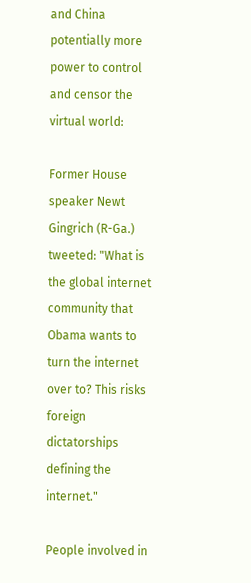and China potentially more power to control and censor the virtual world:

Former House speaker Newt Gingrich (R-Ga.) tweeted: "What is the global internet community that Obama wants to turn the internet over to? This risks foreign dictatorships defining the internet."

People involved in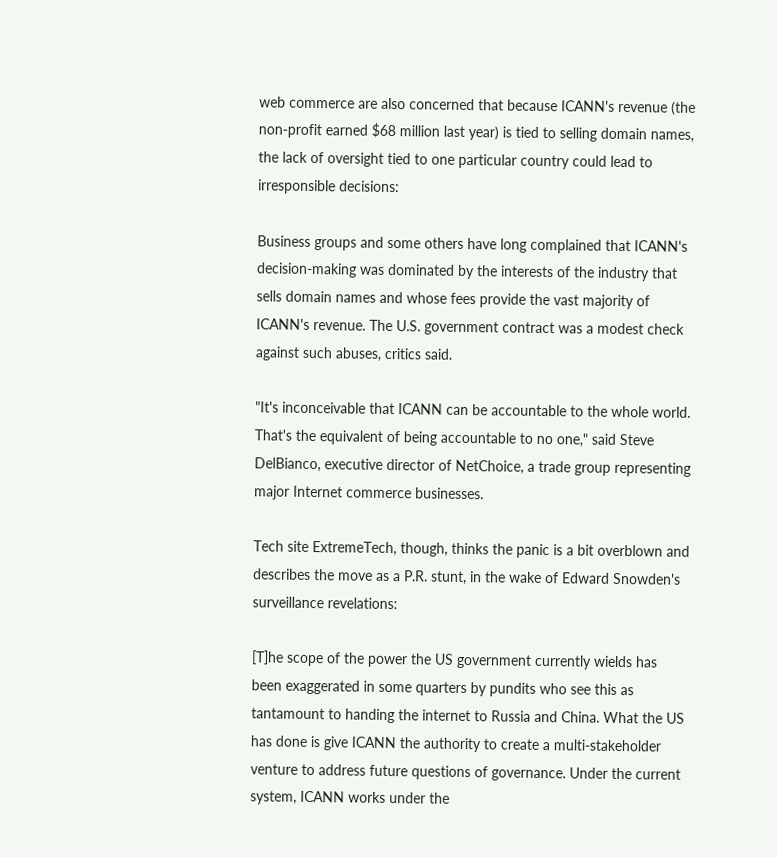web commerce are also concerned that because ICANN's revenue (the non-profit earned $68 million last year) is tied to selling domain names, the lack of oversight tied to one particular country could lead to irresponsible decisions:

Business groups and some others have long complained that ICANN's decision-making was dominated by the interests of the industry that sells domain names and whose fees provide the vast majority of ICANN's revenue. The U.S. government contract was a modest check against such abuses, critics said.

"It's inconceivable that ICANN can be accountable to the whole world. That's the equivalent of being accountable to no one," said Steve DelBianco, executive director of NetChoice, a trade group representing major Internet commerce businesses.

Tech site ExtremeTech, though, thinks the panic is a bit overblown and describes the move as a P.R. stunt, in the wake of Edward Snowden's surveillance revelations:

[T]he scope of the power the US government currently wields has been exaggerated in some quarters by pundits who see this as tantamount to handing the internet to Russia and China. What the US has done is give ICANN the authority to create a multi-stakeholder venture to address future questions of governance. Under the current system, ICANN works under the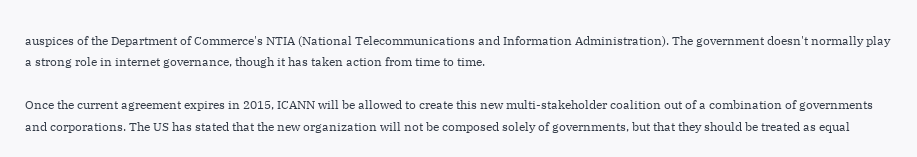auspices of the Department of Commerce's NTIA (National Telecommunications and Information Administration). The government doesn't normally play a strong role in internet governance, though it has taken action from time to time.

Once the current agreement expires in 2015, ICANN will be allowed to create this new multi-stakeholder coalition out of a combination of governments and corporations. The US has stated that the new organization will not be composed solely of governments, but that they should be treated as equal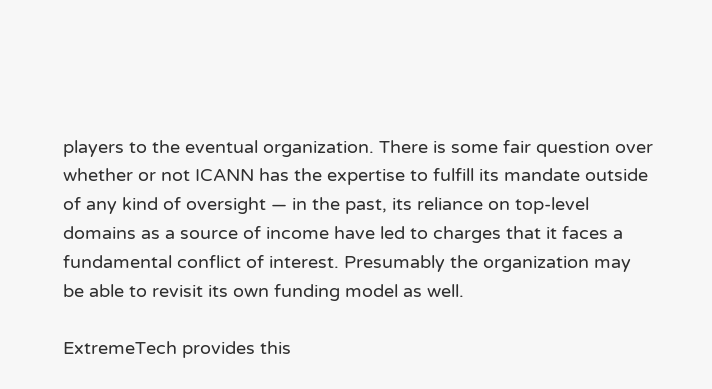players to the eventual organization. There is some fair question over whether or not ICANN has the expertise to fulfill its mandate outside of any kind of oversight — in the past, its reliance on top-level domains as a source of income have led to charges that it faces a fundamental conflict of interest. Presumably the organization may be able to revisit its own funding model as well.

ExtremeTech provides this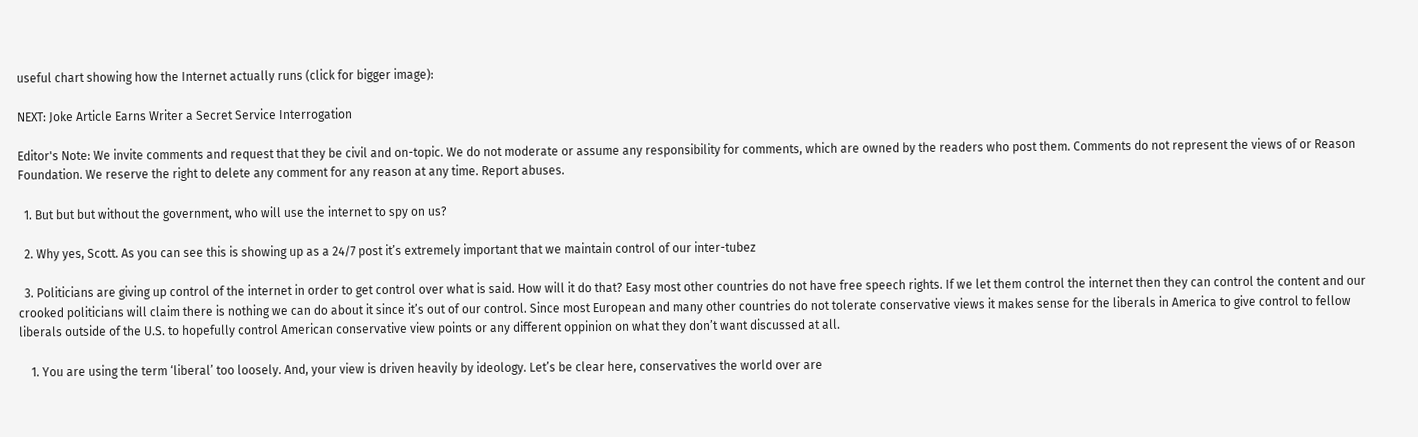useful chart showing how the Internet actually runs (click for bigger image):

NEXT: Joke Article Earns Writer a Secret Service Interrogation

Editor's Note: We invite comments and request that they be civil and on-topic. We do not moderate or assume any responsibility for comments, which are owned by the readers who post them. Comments do not represent the views of or Reason Foundation. We reserve the right to delete any comment for any reason at any time. Report abuses.

  1. But but but without the government, who will use the internet to spy on us?

  2. Why yes, Scott. As you can see this is showing up as a 24/7 post it’s extremely important that we maintain control of our inter-tubez

  3. Politicians are giving up control of the internet in order to get control over what is said. How will it do that? Easy most other countries do not have free speech rights. If we let them control the internet then they can control the content and our crooked politicians will claim there is nothing we can do about it since it’s out of our control. Since most European and many other countries do not tolerate conservative views it makes sense for the liberals in America to give control to fellow liberals outside of the U.S. to hopefully control American conservative view points or any different oppinion on what they don’t want discussed at all.

    1. You are using the term ‘liberal’ too loosely. And, your view is driven heavily by ideology. Let’s be clear here, conservatives the world over are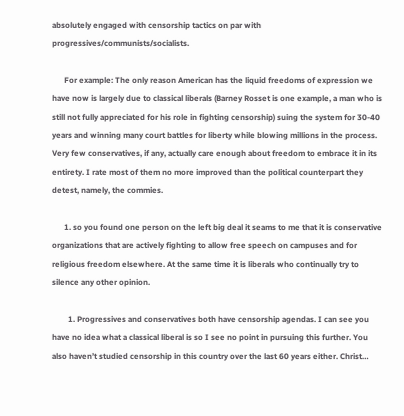absolutely engaged with censorship tactics on par with progressives/communists/socialists.

      For example: The only reason American has the liquid freedoms of expression we have now is largely due to classical liberals (Barney Rosset is one example, a man who is still not fully appreciated for his role in fighting censorship) suing the system for 30-40 years and winning many court battles for liberty while blowing millions in the process. Very few conservatives, if any, actually care enough about freedom to embrace it in its entirety. I rate most of them no more improved than the political counterpart they detest, namely, the commies.

      1. so you found one person on the left big deal it seams to me that it is conservative organizations that are actively fighting to allow free speech on campuses and for religious freedom elsewhere. At the same time it is liberals who continually try to silence any other opinion.

        1. Progressives and conservatives both have censorship agendas. I can see you have no idea what a classical liberal is so I see no point in pursuing this further. You also haven’t studied censorship in this country over the last 60 years either. Christ…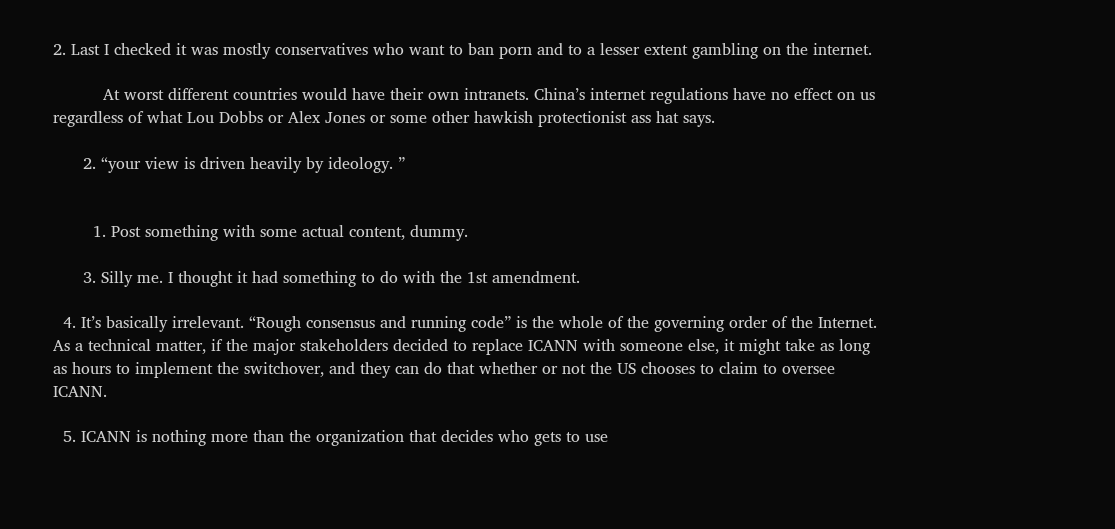2. Last I checked it was mostly conservatives who want to ban porn and to a lesser extent gambling on the internet.

          At worst different countries would have their own intranets. China’s internet regulations have no effect on us regardless of what Lou Dobbs or Alex Jones or some other hawkish protectionist ass hat says.

      2. “your view is driven heavily by ideology. ”


        1. Post something with some actual content, dummy.

      3. Silly me. I thought it had something to do with the 1st amendment.

  4. It’s basically irrelevant. “Rough consensus and running code” is the whole of the governing order of the Internet. As a technical matter, if the major stakeholders decided to replace ICANN with someone else, it might take as long as hours to implement the switchover, and they can do that whether or not the US chooses to claim to oversee ICANN.

  5. ICANN is nothing more than the organization that decides who gets to use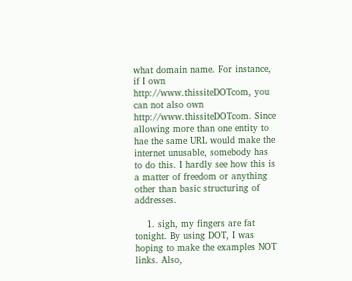what domain name. For instance, if I own http://www.thissiteDOTcom, you can not also own http://www.thissiteDOTcom. Since allowing more than one entity to hae the same URL would make the internet unusable, somebody has to do this. I hardly see how this is a matter of freedom or anything other than basic structuring of addresses.

    1. sigh, my fingers are fat tonight. By using DOT, I was hoping to make the examples NOT links. Also,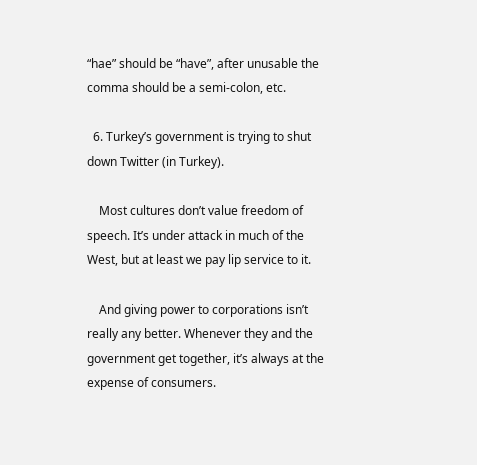“hae” should be “have”, after unusable the comma should be a semi-colon, etc.

  6. Turkey’s government is trying to shut down Twitter (in Turkey).

    Most cultures don’t value freedom of speech. It’s under attack in much of the West, but at least we pay lip service to it.

    And giving power to corporations isn’t really any better. Whenever they and the government get together, it’s always at the expense of consumers.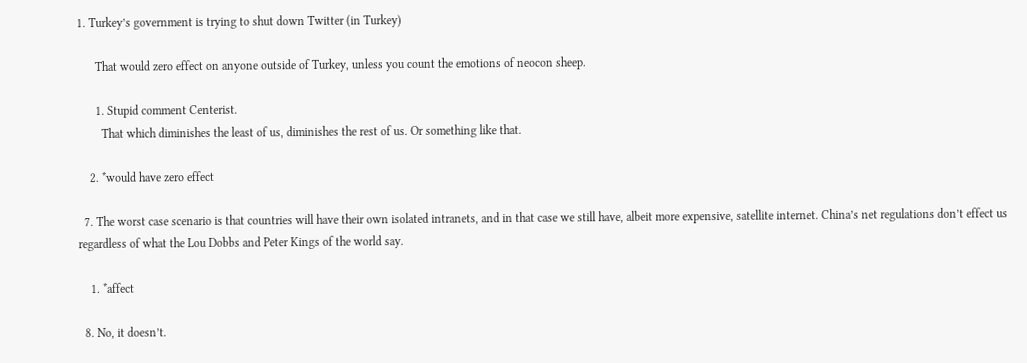1. Turkey’s government is trying to shut down Twitter (in Turkey)

      That would zero effect on anyone outside of Turkey, unless you count the emotions of neocon sheep.

      1. Stupid comment Centerist.
        That which diminishes the least of us, diminishes the rest of us. Or something like that.

    2. *would have zero effect

  7. The worst case scenario is that countries will have their own isolated intranets, and in that case we still have, albeit more expensive, satellite internet. China’s net regulations don’t effect us regardless of what the Lou Dobbs and Peter Kings of the world say.

    1. *affect

  8. No, it doesn’t.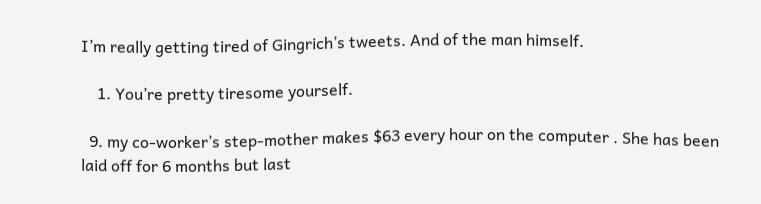I’m really getting tired of Gingrich’s tweets. And of the man himself.

    1. You’re pretty tiresome yourself.

  9. my co-worker’s step-mother makes $63 every hour on the computer . She has been laid off for 6 months but last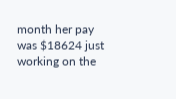month her pay was $18624 just working on the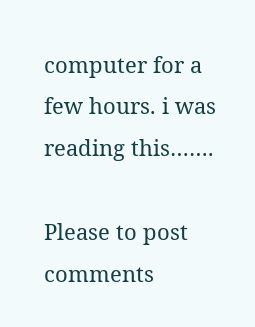computer for a few hours. i was reading this…….

Please to post comments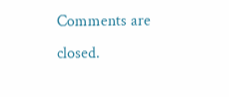Comments are closed.